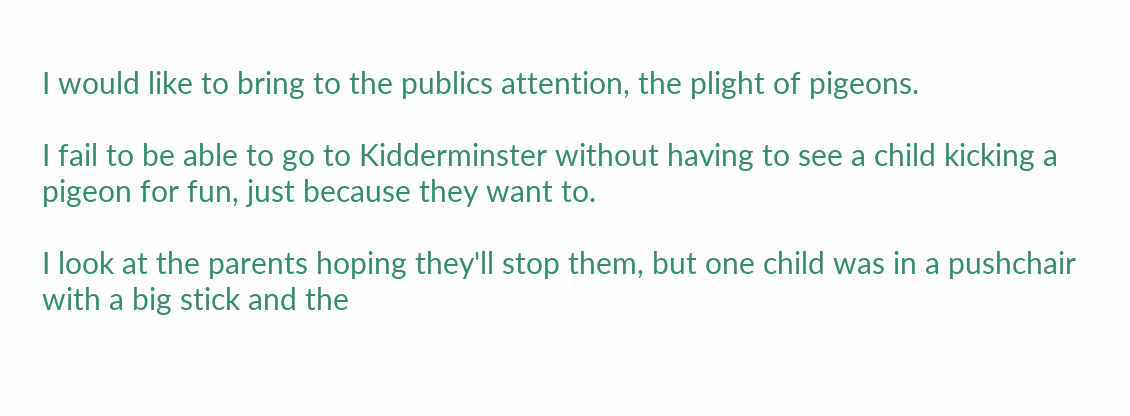I would like to bring to the publics attention, the plight of pigeons.

I fail to be able to go to Kidderminster without having to see a child kicking a pigeon for fun, just because they want to.

I look at the parents hoping they'll stop them, but one child was in a pushchair with a big stick and the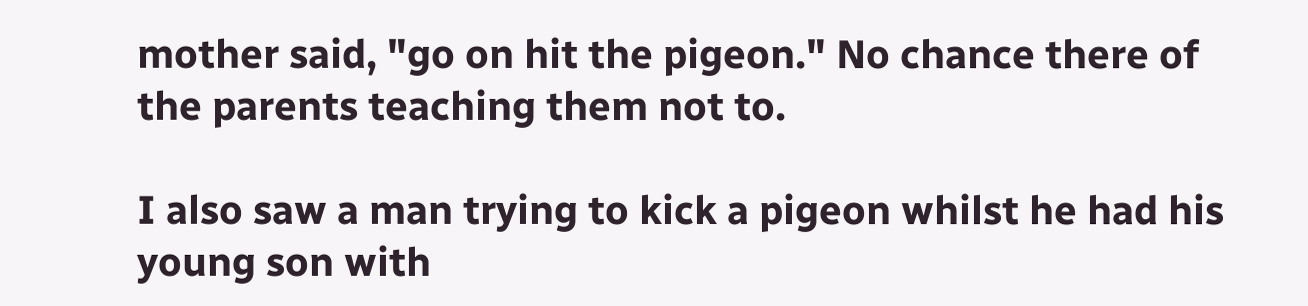mother said, "go on hit the pigeon." No chance there of the parents teaching them not to.

I also saw a man trying to kick a pigeon whilst he had his young son with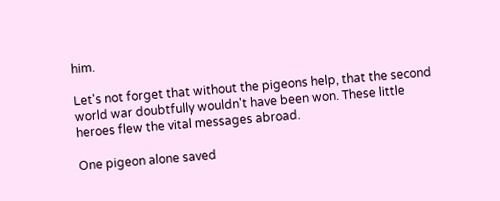him.

Let's not forget that without the pigeons help, that the second world war doubtfully wouldn't have been won. These little heroes flew the vital messages abroad.

One pigeon alone saved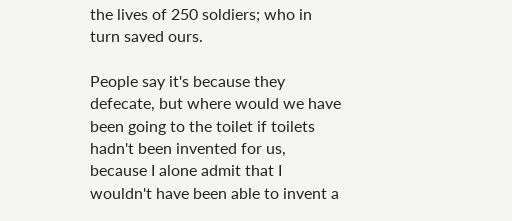the lives of 250 soldiers; who in turn saved ours.

People say it's because they defecate, but where would we have been going to the toilet if toilets hadn't been invented for us, because I alone admit that I wouldn't have been able to invent a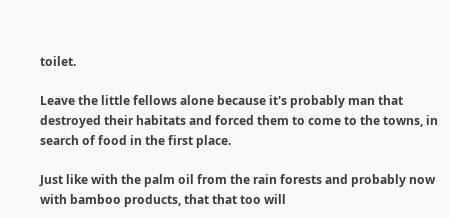toilet.

Leave the little fellows alone because it's probably man that destroyed their habitats and forced them to come to the towns, in search of food in the first place.

Just like with the palm oil from the rain forests and probably now with bamboo products, that that too will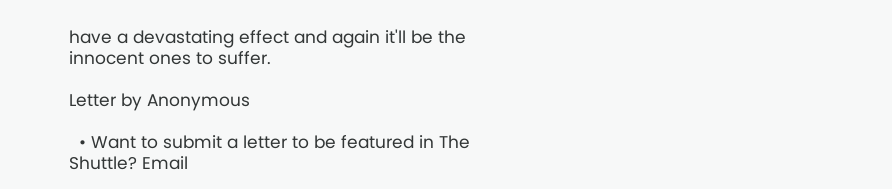have a devastating effect and again it'll be the innocent ones to suffer.

Letter by Anonymous

  • Want to submit a letter to be featured in The Shuttle? Email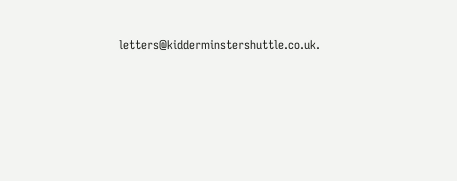letters@kidderminstershuttle.co.uk.